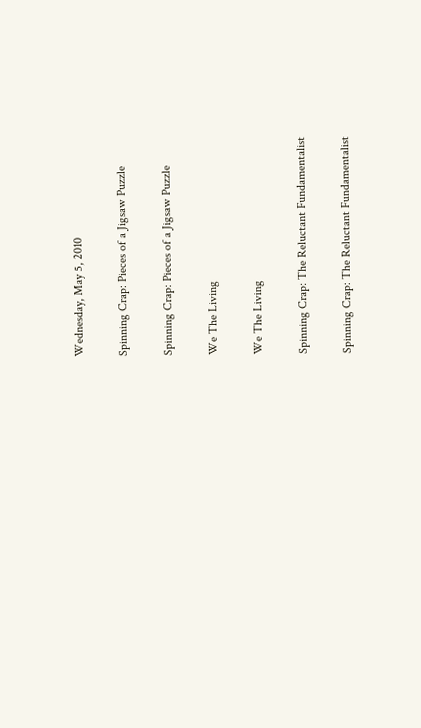Wednesday, May 5, 2010

Spinning Crap: Pieces of a Jigsaw Puzzle

Spinning Crap: Pieces of a Jigsaw Puzzle

We The Living

We The Living

Spinning Crap: The Reluctant Fundamentalist

Spinning Crap: The Reluctant Fundamentalist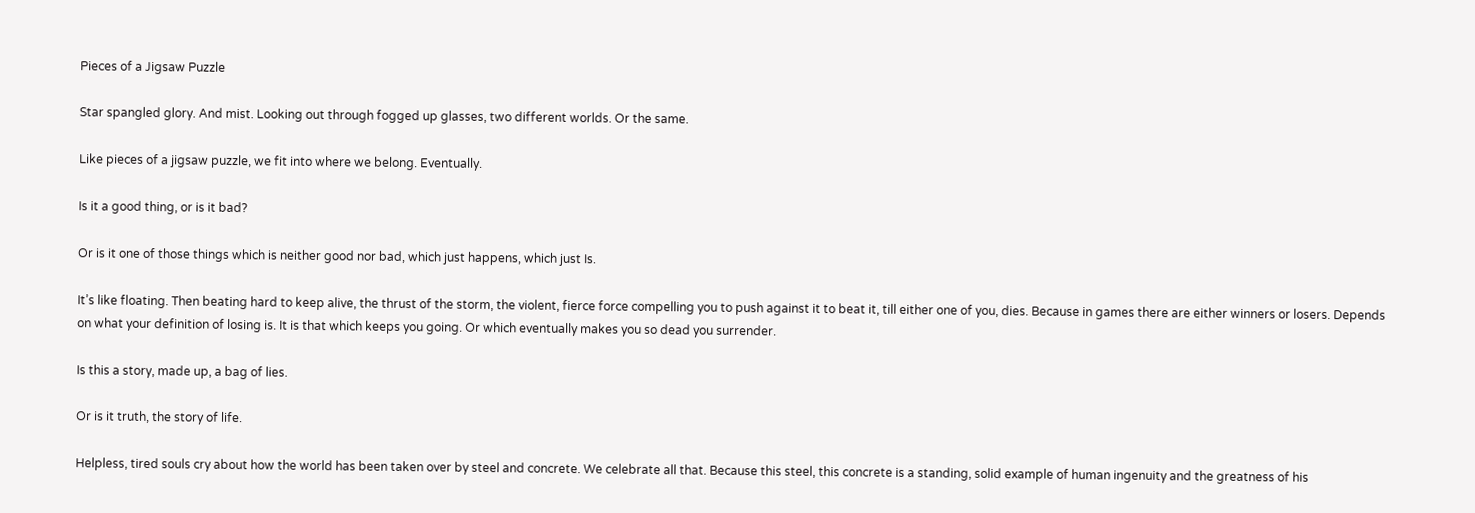Pieces of a Jigsaw Puzzle

Star spangled glory. And mist. Looking out through fogged up glasses, two different worlds. Or the same.

Like pieces of a jigsaw puzzle, we fit into where we belong. Eventually.

Is it a good thing, or is it bad?

Or is it one of those things which is neither good nor bad, which just happens, which just Is.

It’s like floating. Then beating hard to keep alive, the thrust of the storm, the violent, fierce force compelling you to push against it to beat it, till either one of you, dies. Because in games there are either winners or losers. Depends on what your definition of losing is. It is that which keeps you going. Or which eventually makes you so dead you surrender.

Is this a story, made up, a bag of lies.

Or is it truth, the story of life.

Helpless, tired souls cry about how the world has been taken over by steel and concrete. We celebrate all that. Because this steel, this concrete is a standing, solid example of human ingenuity and the greatness of his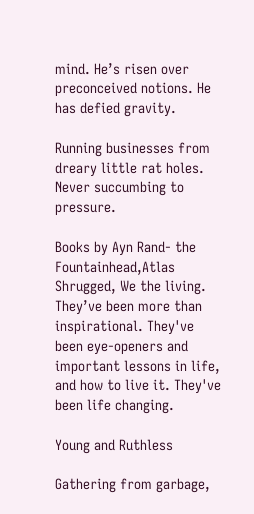mind. He’s risen over preconceived notions. He has defied gravity.

Running businesses from dreary little rat holes. Never succumbing to pressure.

Books by Ayn Rand- the Fountainhead,Atlas Shrugged, We the living. They’ve been more than inspirational. They've been eye-openers and important lessons in life, and how to live it. They've been life changing.

Young and Ruthless

Gathering from garbage,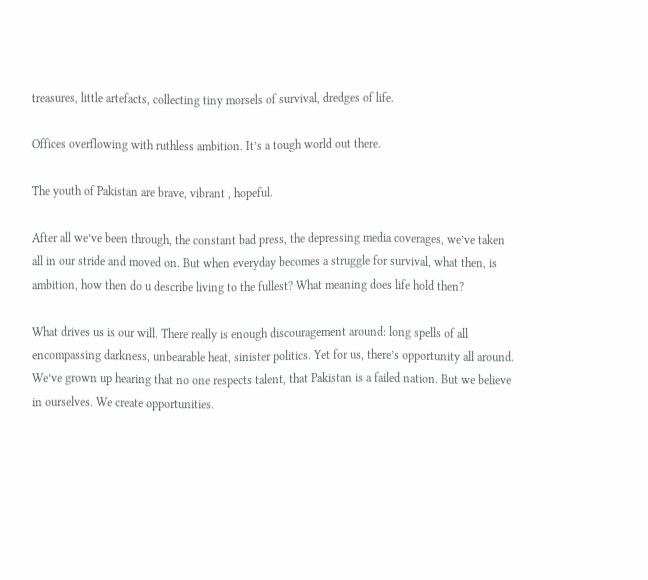treasures, little artefacts, collecting tiny morsels of survival, dredges of life.

Offices overflowing with ruthless ambition. It’s a tough world out there.

The youth of Pakistan are brave, vibrant , hopeful.

After all we’ve been through, the constant bad press, the depressing media coverages, we’ve taken all in our stride and moved on. But when everyday becomes a struggle for survival, what then, is ambition, how then do u describe living to the fullest? What meaning does life hold then?

What drives us is our will. There really is enough discouragement around: long spells of all encompassing darkness, unbearable heat, sinister politics. Yet for us, there’s opportunity all around. We’ve grown up hearing that no one respects talent, that Pakistan is a failed nation. But we believe in ourselves. We create opportunities.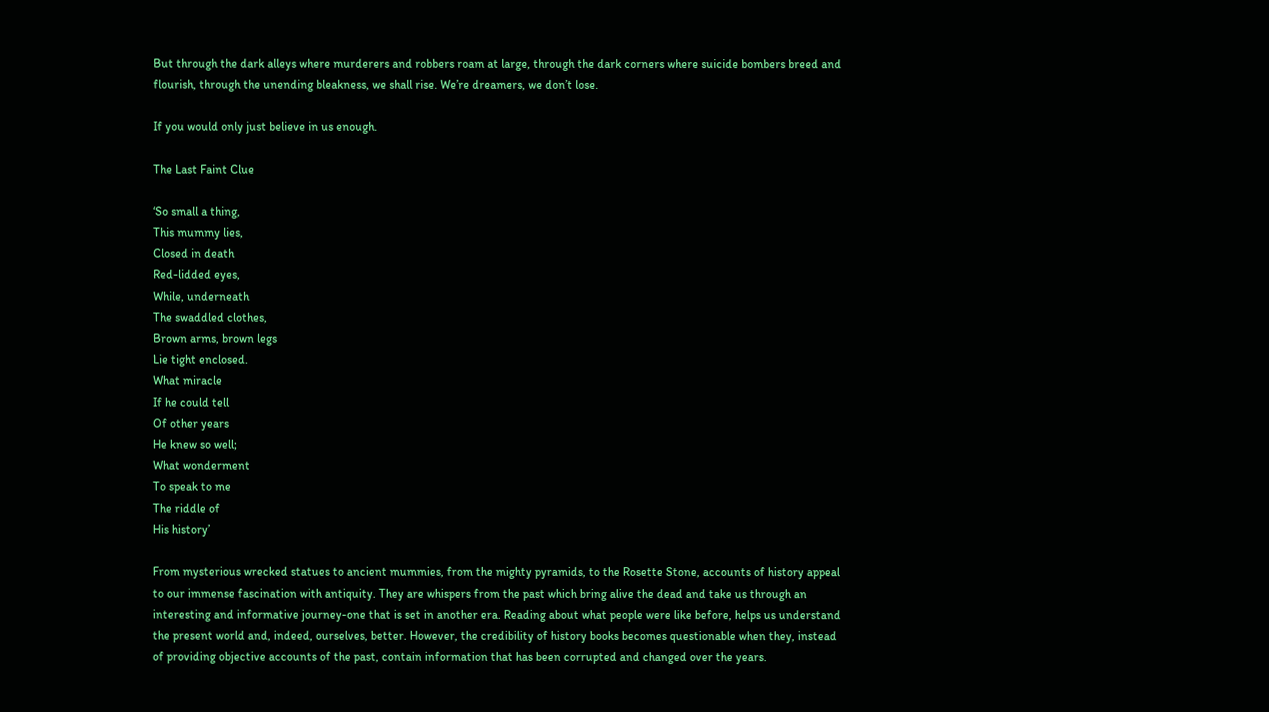But through the dark alleys where murderers and robbers roam at large, through the dark corners where suicide bombers breed and flourish, through the unending bleakness, we shall rise. We’re dreamers, we don’t lose.

If you would only just believe in us enough.

The Last Faint Clue

‘So small a thing,
This mummy lies,
Closed in death
Red-lidded eyes,
While, underneath
The swaddled clothes,
Brown arms, brown legs
Lie tight enclosed.
What miracle
If he could tell
Of other years
He knew so well;
What wonderment
To speak to me
The riddle of
His history’

From mysterious wrecked statues to ancient mummies, from the mighty pyramids, to the Rosette Stone, accounts of history appeal to our immense fascination with antiquity. They are whispers from the past which bring alive the dead and take us through an interesting and informative journey-one that is set in another era. Reading about what people were like before, helps us understand the present world and, indeed, ourselves, better. However, the credibility of history books becomes questionable when they, instead of providing objective accounts of the past, contain information that has been corrupted and changed over the years.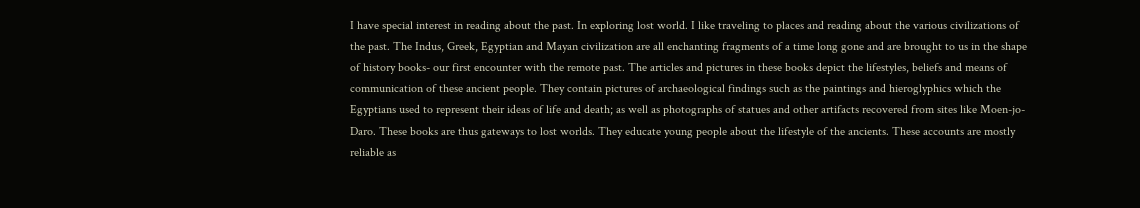I have special interest in reading about the past. In exploring lost world. I like traveling to places and reading about the various civilizations of the past. The Indus, Greek, Egyptian and Mayan civilization are all enchanting fragments of a time long gone and are brought to us in the shape of history books- our first encounter with the remote past. The articles and pictures in these books depict the lifestyles, beliefs and means of communication of these ancient people. They contain pictures of archaeological findings such as the paintings and hieroglyphics which the Egyptians used to represent their ideas of life and death; as well as photographs of statues and other artifacts recovered from sites like Moen-jo-Daro. These books are thus gateways to lost worlds. They educate young people about the lifestyle of the ancients. These accounts are mostly reliable as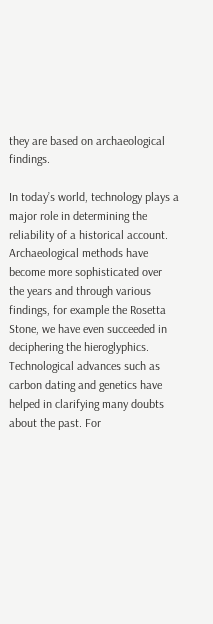they are based on archaeological findings.

In today’s world, technology plays a major role in determining the reliability of a historical account. Archaeological methods have become more sophisticated over the years and through various findings, for example the Rosetta Stone, we have even succeeded in deciphering the hieroglyphics. Technological advances such as carbon dating and genetics have helped in clarifying many doubts about the past. For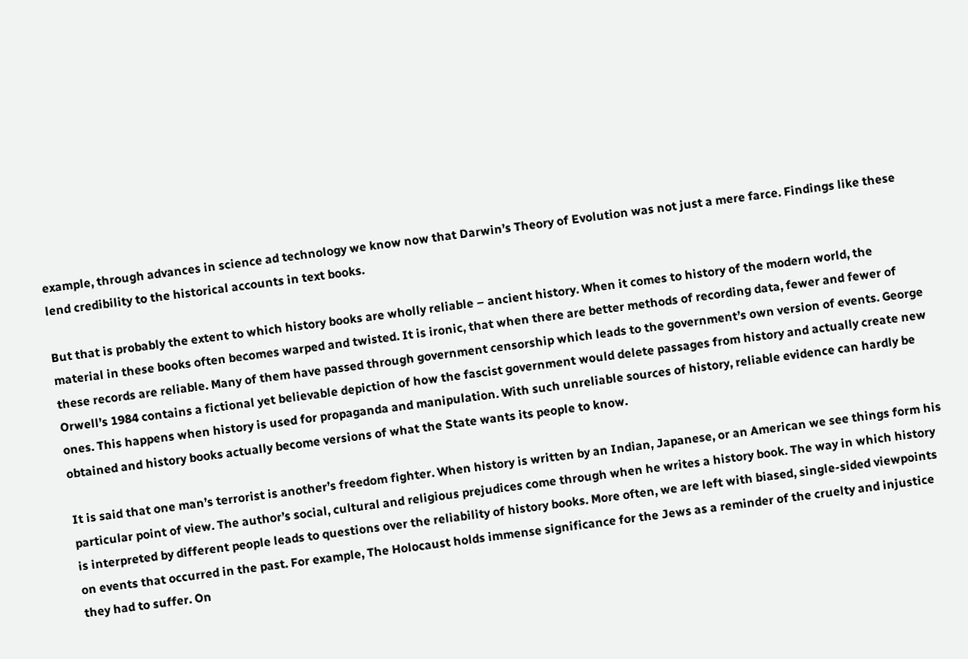example, through advances in science ad technology we know now that Darwin’s Theory of Evolution was not just a mere farce. Findings like these lend credibility to the historical accounts in text books.

But that is probably the extent to which history books are wholly reliable – ancient history. When it comes to history of the modern world, the material in these books often becomes warped and twisted. It is ironic, that when there are better methods of recording data, fewer and fewer of these records are reliable. Many of them have passed through government censorship which leads to the government’s own version of events. George Orwell’s 1984 contains a fictional yet believable depiction of how the fascist government would delete passages from history and actually create new ones. This happens when history is used for propaganda and manipulation. With such unreliable sources of history, reliable evidence can hardly be obtained and history books actually become versions of what the State wants its people to know.

It is said that one man’s terrorist is another’s freedom fighter. When history is written by an Indian, Japanese, or an American we see things form his particular point of view. The author’s social, cultural and religious prejudices come through when he writes a history book. The way in which history is interpreted by different people leads to questions over the reliability of history books. More often, we are left with biased, single-sided viewpoints on events that occurred in the past. For example, The Holocaust holds immense significance for the Jews as a reminder of the cruelty and injustice they had to suffer. On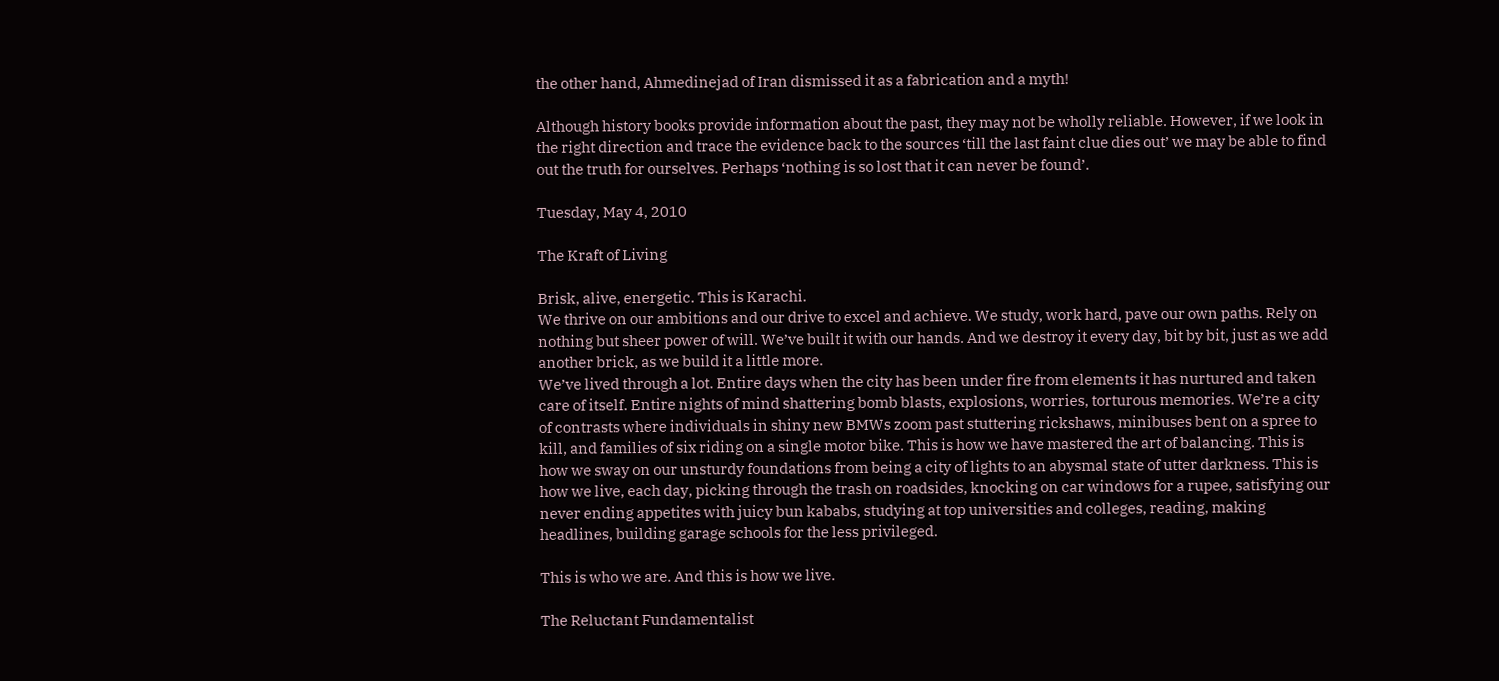the other hand, Ahmedinejad of Iran dismissed it as a fabrication and a myth!

Although history books provide information about the past, they may not be wholly reliable. However, if we look in the right direction and trace the evidence back to the sources ‘till the last faint clue dies out’ we may be able to find out the truth for ourselves. Perhaps ‘nothing is so lost that it can never be found’.

Tuesday, May 4, 2010

The Kraft of Living

Brisk, alive, energetic. This is Karachi.
We thrive on our ambitions and our drive to excel and achieve. We study, work hard, pave our own paths. Rely on nothing but sheer power of will. We’ve built it with our hands. And we destroy it every day, bit by bit, just as we add another brick, as we build it a little more.
We’ve lived through a lot. Entire days when the city has been under fire from elements it has nurtured and taken care of itself. Entire nights of mind shattering bomb blasts, explosions, worries, torturous memories. We’re a city of contrasts where individuals in shiny new BMWs zoom past stuttering rickshaws, minibuses bent on a spree to kill, and families of six riding on a single motor bike. This is how we have mastered the art of balancing. This is how we sway on our unsturdy foundations from being a city of lights to an abysmal state of utter darkness. This is how we live, each day, picking through the trash on roadsides, knocking on car windows for a rupee, satisfying our never ending appetites with juicy bun kababs, studying at top universities and colleges, reading, making headlines, building garage schools for the less privileged.

This is who we are. And this is how we live.

The Reluctant Fundamentalist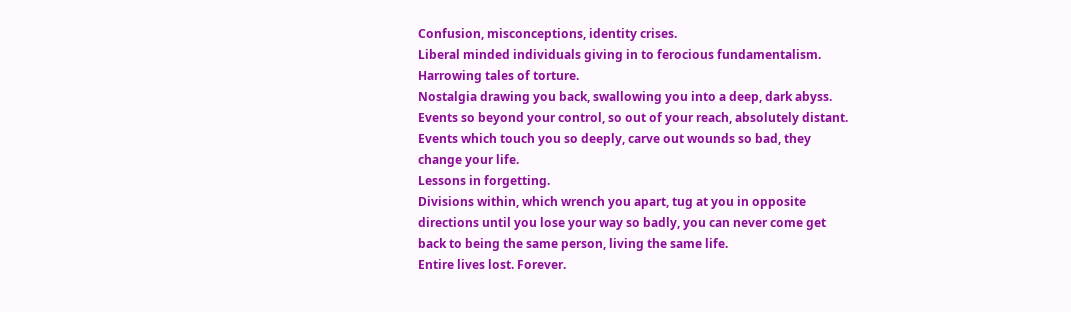Confusion, misconceptions, identity crises.
Liberal minded individuals giving in to ferocious fundamentalism.
Harrowing tales of torture.
Nostalgia drawing you back, swallowing you into a deep, dark abyss.
Events so beyond your control, so out of your reach, absolutely distant. Events which touch you so deeply, carve out wounds so bad, they change your life.
Lessons in forgetting.
Divisions within, which wrench you apart, tug at you in opposite directions until you lose your way so badly, you can never come get back to being the same person, living the same life.
Entire lives lost. Forever.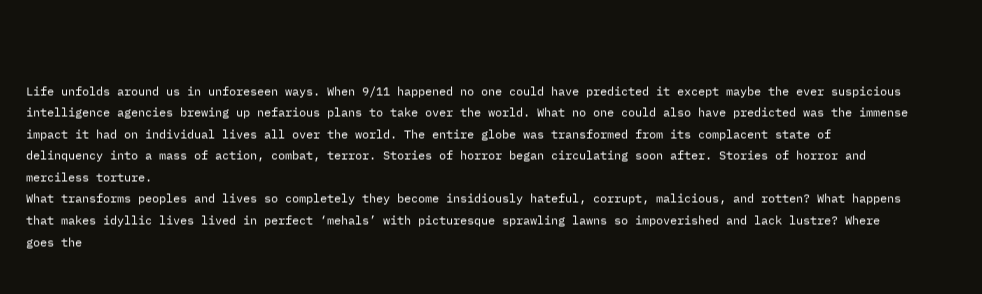Life unfolds around us in unforeseen ways. When 9/11 happened no one could have predicted it except maybe the ever suspicious intelligence agencies brewing up nefarious plans to take over the world. What no one could also have predicted was the immense impact it had on individual lives all over the world. The entire globe was transformed from its complacent state of delinquency into a mass of action, combat, terror. Stories of horror began circulating soon after. Stories of horror and merciless torture.
What transforms peoples and lives so completely they become insidiously hateful, corrupt, malicious, and rotten? What happens that makes idyllic lives lived in perfect ‘mehals’ with picturesque sprawling lawns so impoverished and lack lustre? Where goes the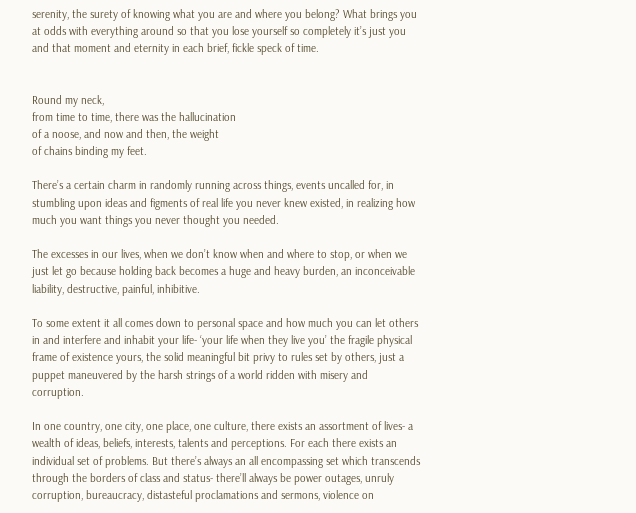serenity, the surety of knowing what you are and where you belong? What brings you at odds with everything around so that you lose yourself so completely it’s just you and that moment and eternity in each brief, fickle speck of time.


Round my neck,
from time to time, there was the hallucination
of a noose, and now and then, the weight
of chains binding my feet.

There’s a certain charm in randomly running across things, events uncalled for, in stumbling upon ideas and figments of real life you never knew existed, in realizing how much you want things you never thought you needed.

The excesses in our lives, when we don’t know when and where to stop, or when we just let go because holding back becomes a huge and heavy burden, an inconceivable liability, destructive, painful, inhibitive.

To some extent it all comes down to personal space and how much you can let others in and interfere and inhabit your life- ‘your life when they live you’ the fragile physical frame of existence yours, the solid meaningful bit privy to rules set by others, just a puppet maneuvered by the harsh strings of a world ridden with misery and corruption.

In one country, one city, one place, one culture, there exists an assortment of lives- a wealth of ideas, beliefs, interests, talents and perceptions. For each there exists an individual set of problems. But there’s always an all encompassing set which transcends through the borders of class and status- there’ll always be power outages, unruly corruption, bureaucracy, distasteful proclamations and sermons, violence on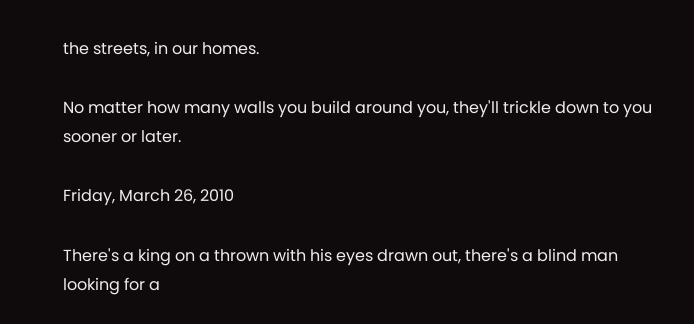the streets, in our homes.

No matter how many walls you build around you, they'll trickle down to you sooner or later.

Friday, March 26, 2010

There's a king on a thrown with his eyes drawn out, there's a blind man looking for a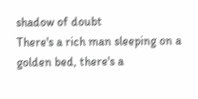shadow of doubt
There's a rich man sleeping on a golden bed, there's a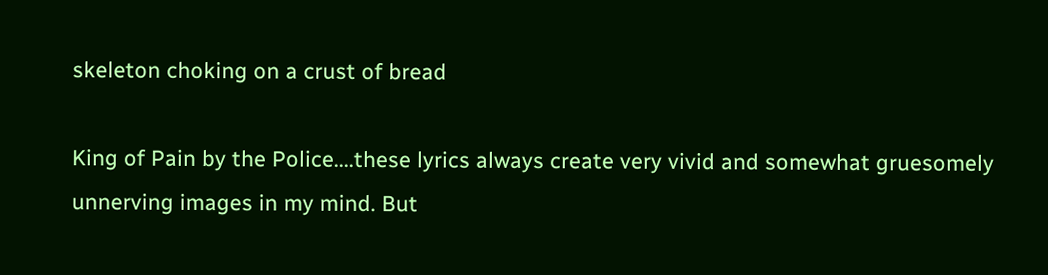skeleton choking on a crust of bread

King of Pain by the Police....these lyrics always create very vivid and somewhat gruesomely unnerving images in my mind. But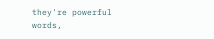they're powerful words,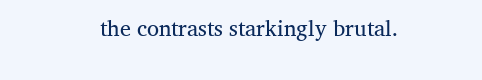the contrasts starkingly brutal.